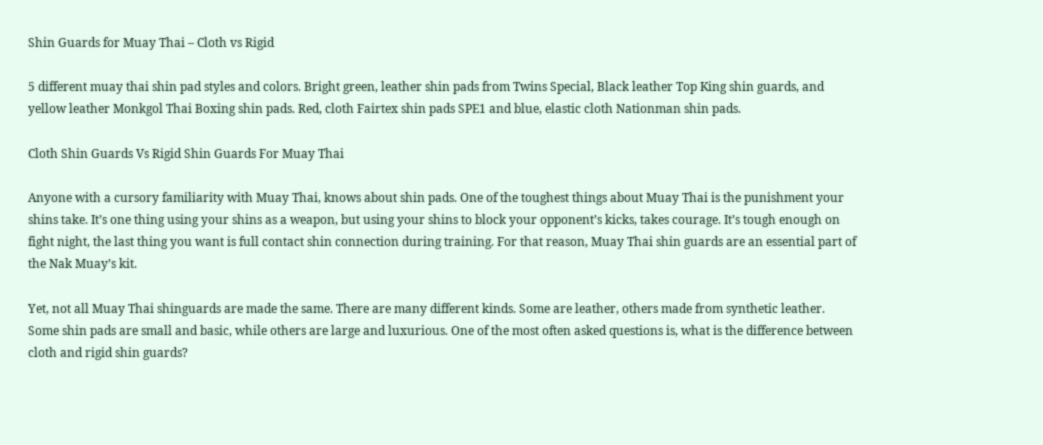Shin Guards for Muay Thai – Cloth vs Rigid

5 different muay thai shin pad styles and colors. Bright green, leather shin pads from Twins Special, Black leather Top King shin guards, and yellow leather Monkgol Thai Boxing shin pads. Red, cloth Fairtex shin pads SPE1 and blue, elastic cloth Nationman shin pads.

Cloth Shin Guards Vs Rigid Shin Guards For Muay Thai

Anyone with a cursory familiarity with Muay Thai, knows about shin pads. One of the toughest things about Muay Thai is the punishment your shins take. It’s one thing using your shins as a weapon, but using your shins to block your opponent’s kicks, takes courage. It’s tough enough on fight night, the last thing you want is full contact shin connection during training. For that reason, Muay Thai shin guards are an essential part of the Nak Muay’s kit.

Yet, not all Muay Thai shinguards are made the same. There are many different kinds. Some are leather, others made from synthetic leather. Some shin pads are small and basic, while others are large and luxurious. One of the most often asked questions is, what is the difference between cloth and rigid shin guards?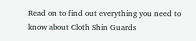Read on to find out everything you need to know about Cloth Shin Guards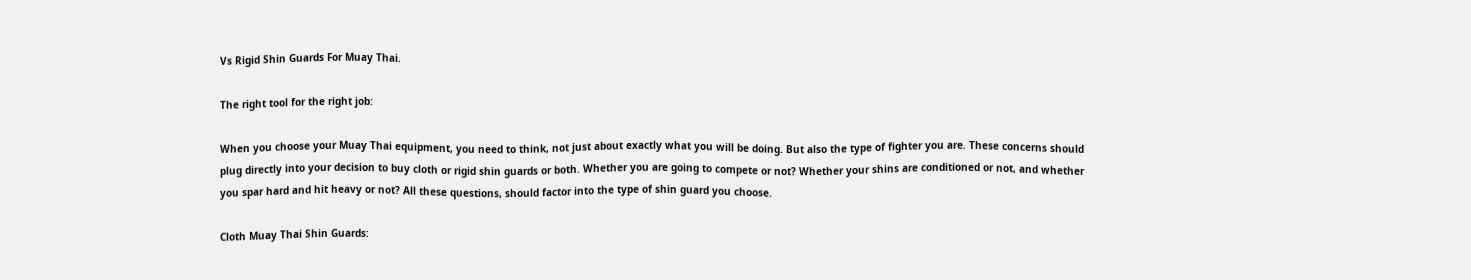Vs Rigid Shin Guards For Muay Thai.

The right tool for the right job:

When you choose your Muay Thai equipment, you need to think, not just about exactly what you will be doing. But also the type of fighter you are. These concerns should plug directly into your decision to buy cloth or rigid shin guards or both. Whether you are going to compete or not? Whether your shins are conditioned or not, and whether you spar hard and hit heavy or not? All these questions, should factor into the type of shin guard you choose.

Cloth Muay Thai Shin Guards: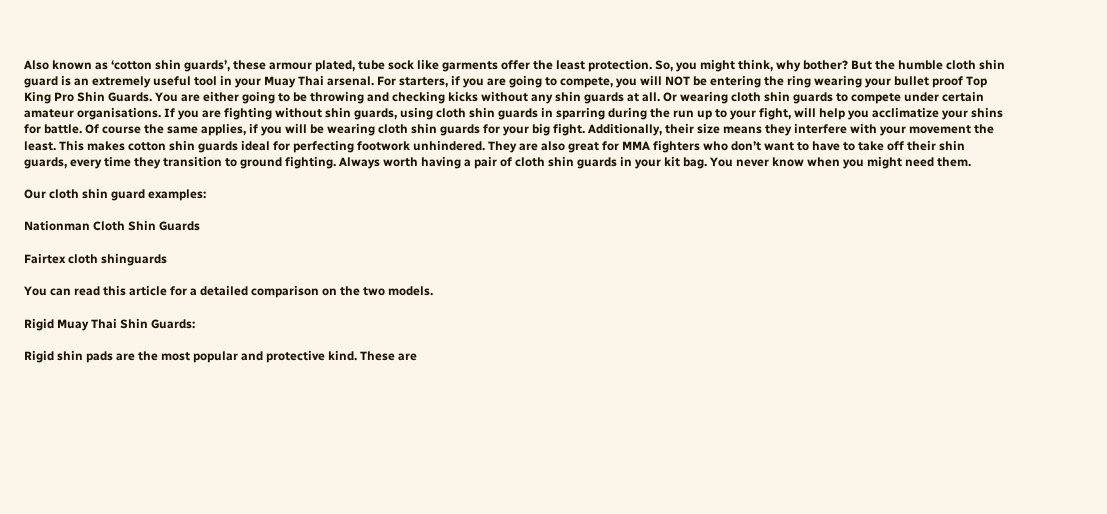Also known as ‘cotton shin guards’, these armour plated, tube sock like garments offer the least protection. So, you might think, why bother? But the humble cloth shin guard is an extremely useful tool in your Muay Thai arsenal. For starters, if you are going to compete, you will NOT be entering the ring wearing your bullet proof Top King Pro Shin Guards. You are either going to be throwing and checking kicks without any shin guards at all. Or wearing cloth shin guards to compete under certain amateur organisations. If you are fighting without shin guards, using cloth shin guards in sparring during the run up to your fight, will help you acclimatize your shins for battle. Of course the same applies, if you will be wearing cloth shin guards for your big fight. Additionally, their size means they interfere with your movement the least. This makes cotton shin guards ideal for perfecting footwork unhindered. They are also great for MMA fighters who don’t want to have to take off their shin guards, every time they transition to ground fighting. Always worth having a pair of cloth shin guards in your kit bag. You never know when you might need them.

Our cloth shin guard examples:

Nationman Cloth Shin Guards

Fairtex cloth shinguards

You can read this article for a detailed comparison on the two models.

Rigid Muay Thai Shin Guards:

Rigid shin pads are the most popular and protective kind. These are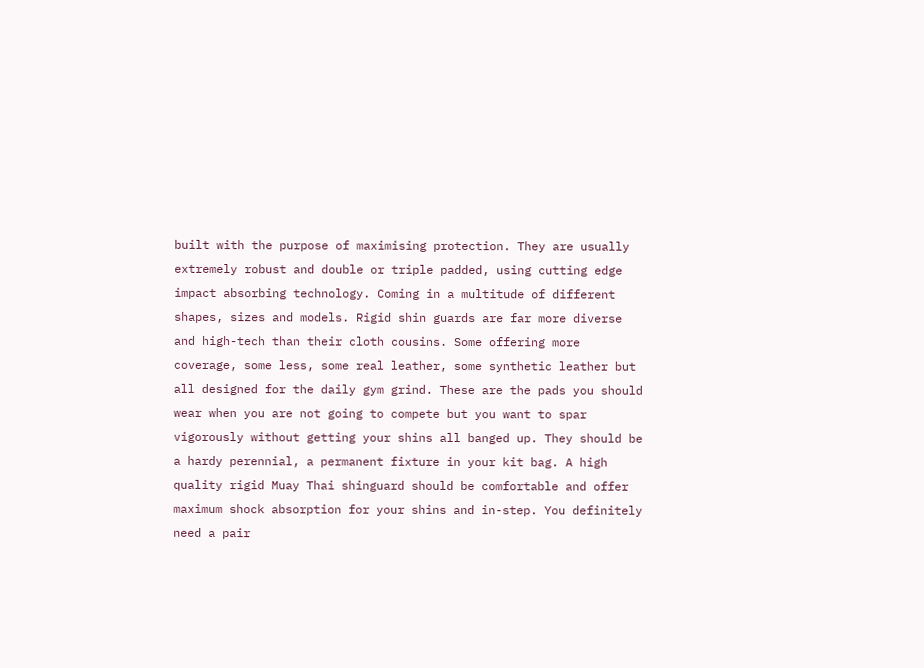built with the purpose of maximising protection. They are usually extremely robust and double or triple padded, using cutting edge impact absorbing technology. Coming in a multitude of different shapes, sizes and models. Rigid shin guards are far more diverse and high-tech than their cloth cousins. Some offering more coverage, some less, some real leather, some synthetic leather but all designed for the daily gym grind. These are the pads you should wear when you are not going to compete but you want to spar vigorously without getting your shins all banged up. They should be a hardy perennial, a permanent fixture in your kit bag. A high quality rigid Muay Thai shinguard should be comfortable and offer maximum shock absorption for your shins and in-step. You definitely need a pair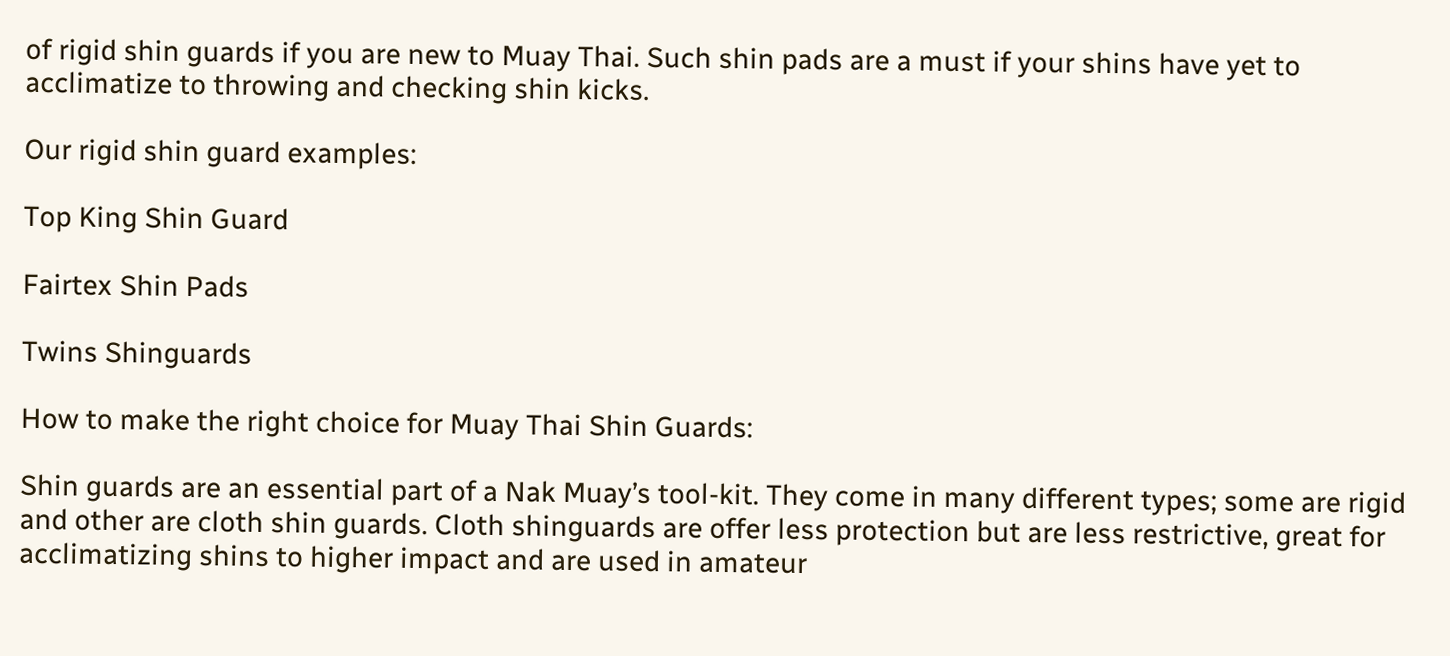of rigid shin guards if you are new to Muay Thai. Such shin pads are a must if your shins have yet to acclimatize to throwing and checking shin kicks.

Our rigid shin guard examples:

Top King Shin Guard

Fairtex Shin Pads

Twins Shinguards

How to make the right choice for Muay Thai Shin Guards:

Shin guards are an essential part of a Nak Muay’s tool-kit. They come in many different types; some are rigid and other are cloth shin guards. Cloth shinguards are offer less protection but are less restrictive, great for acclimatizing shins to higher impact and are used in amateur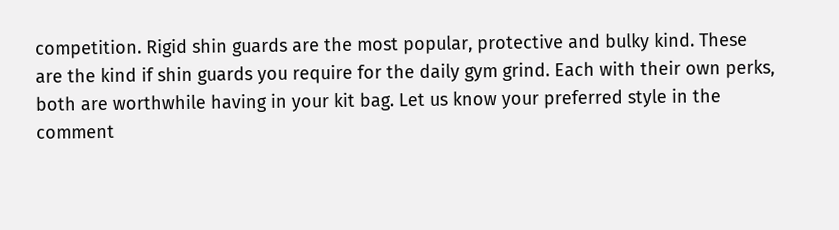competition. Rigid shin guards are the most popular, protective and bulky kind. These are the kind if shin guards you require for the daily gym grind. Each with their own perks, both are worthwhile having in your kit bag. Let us know your preferred style in the comment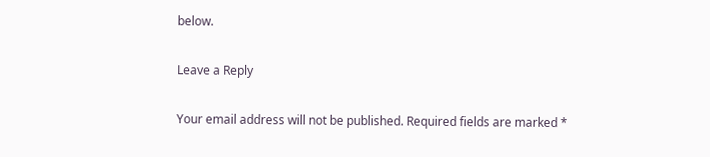below.

Leave a Reply

Your email address will not be published. Required fields are marked *